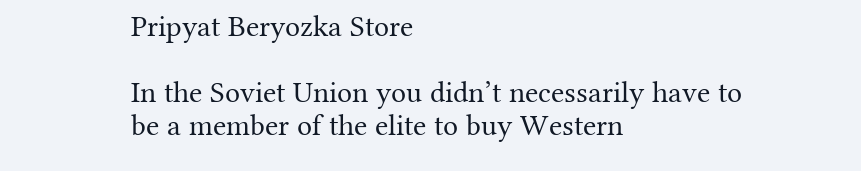Pripyat Beryozka Store

In the Soviet Union you didn’t necessarily have to be a member of the elite to buy Western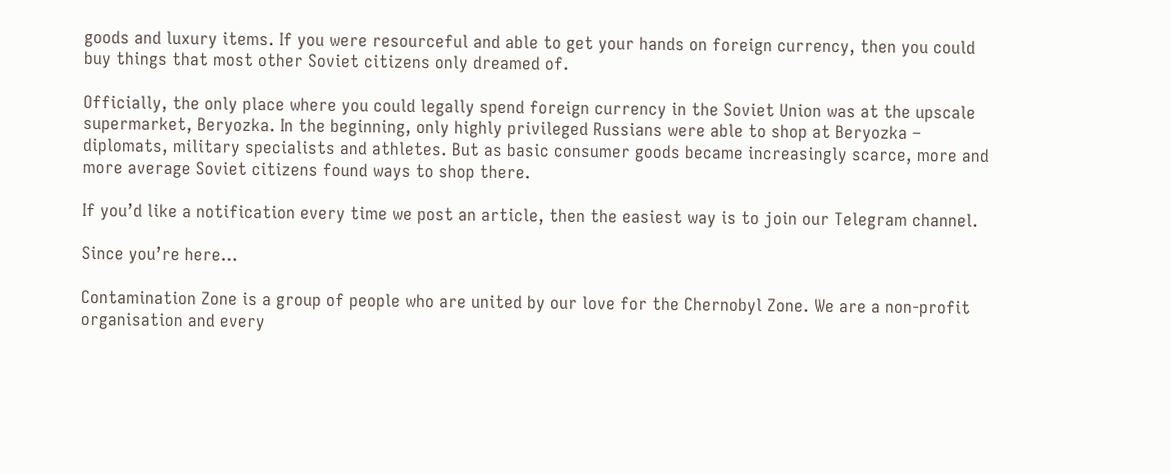goods and luxury items. If you were resourceful and able to get your hands on foreign currency, then you could buy things that most other Soviet citizens only dreamed of.

Officially, the only place where you could legally spend foreign currency in the Soviet Union was at the upscale supermarket, Beryozka. In the beginning, only highly privileged Russians were able to shop at Beryozka – diplomats, military specialists and athletes. But as basic consumer goods became increasingly scarce, more and more average Soviet citizens found ways to shop there.

If you’d like a notification every time we post an article, then the easiest way is to join our Telegram channel.

Since you’re here…

Contamination Zone is a group of people who are united by our love for the Chernobyl Zone. We are a non-profit organisation and every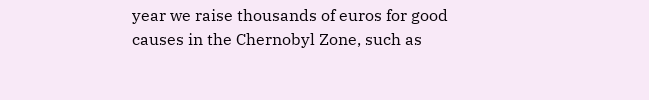year we raise thousands of euros for good causes in the Chernobyl Zone, such as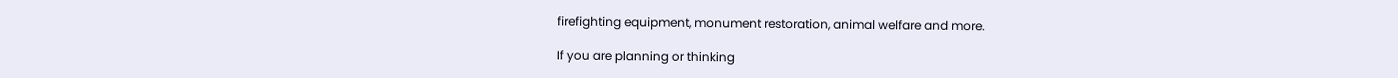firefighting equipment, monument restoration, animal welfare and more.

If you are planning or thinking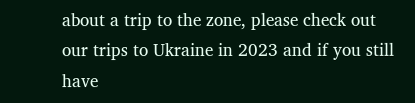about a trip to the zone, please check out our trips to Ukraine in 2023 and if you still have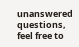unanswered questions, feel free to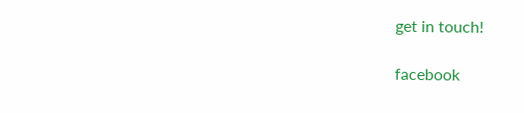get in touch!

facebook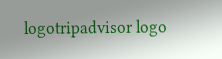logotripadvisor logo